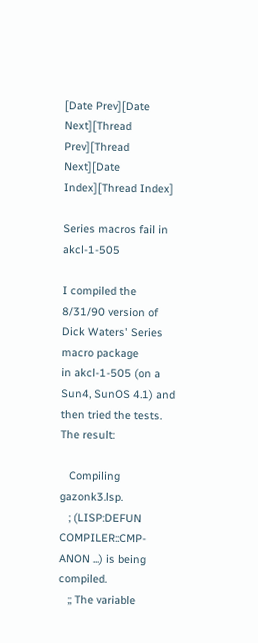[Date Prev][Date Next][Thread Prev][Thread Next][Date Index][Thread Index]

Series macros fail in akcl-1-505

I compiled the 8/31/90 version of Dick Waters' Series macro package
in akcl-1-505 (on a Sun4, SunOS 4.1) and then tried the tests.
The result:

   Compiling gazonk3.lsp.
   ; (LISP:DEFUN COMPILER::CMP-ANON ...) is being compiled.
   ;; The variable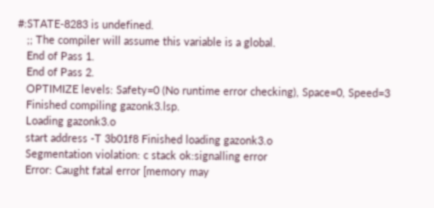#:STATE-8283 is undefined.
   ;; The compiler will assume this variable is a global.
   End of Pass 1.
   End of Pass 2.
   OPTIMIZE levels: Safety=0 (No runtime error checking), Space=0, Speed=3
   Finished compiling gazonk3.lsp.
   Loading gazonk3.o
   start address -T 3b01f8 Finished loading gazonk3.o
   Segmentation violation: c stack ok:signalling error
   Error: Caught fatal error [memory may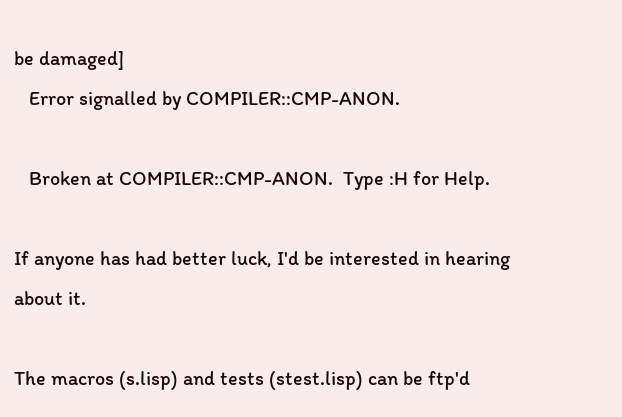be damaged]
   Error signalled by COMPILER::CMP-ANON.

   Broken at COMPILER::CMP-ANON.  Type :H for Help.

If anyone has had better luck, I'd be interested in hearing about it.

The macros (s.lisp) and tests (stest.lisp) can be ftp'd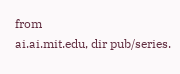from
ai.ai.mit.edu, dir pub/series.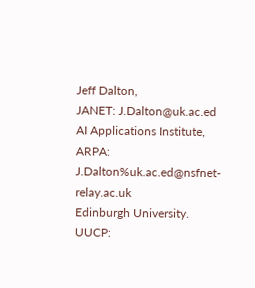Jeff Dalton,                      JANET: J.Dalton@uk.ac.ed
AI Applications Institute,        ARPA:  J.Dalton%uk.ac.ed@nsfnet-relay.ac.uk
Edinburgh University.             UUCP: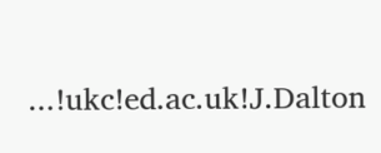...!ukc!ed.ac.uk!J.Dalton